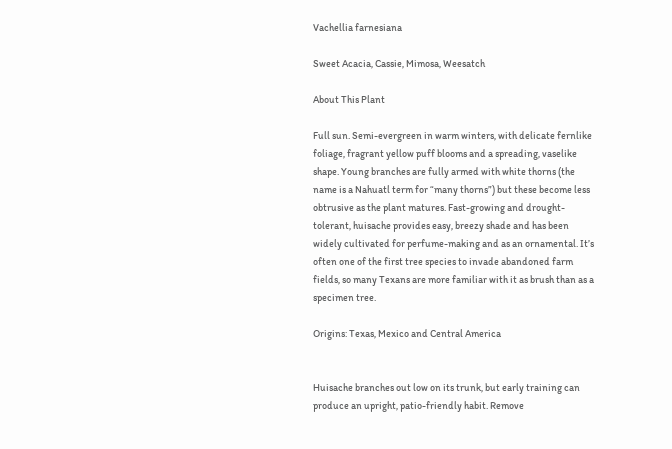Vachellia farnesiana

Sweet Acacia, Cassie, Mimosa, Weesatch

About This Plant

Full sun. Semi-evergreen in warm winters, with delicate fernlike foliage, fragrant yellow puff blooms and a spreading, vaselike shape. Young branches are fully armed with white thorns (the name is a Nahuatl term for “many thorns”) but these become less obtrusive as the plant matures. Fast-growing and drought-tolerant, huisache provides easy, breezy shade and has been widely cultivated for perfume-making and as an ornamental. It’s often one of the first tree species to invade abandoned farm fields, so many Texans are more familiar with it as brush than as a specimen tree.

Origins: Texas, Mexico and Central America


Huisache branches out low on its trunk, but early training can produce an upright, patio-friendly habit. Remove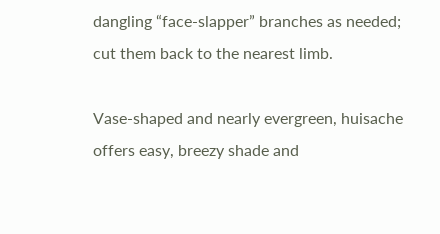dangling “face-slapper” branches as needed; cut them back to the nearest limb.

Vase-shaped and nearly evergreen, huisache offers easy, breezy shade and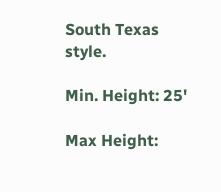South Texas style.

Min. Height: 25'

Max Height: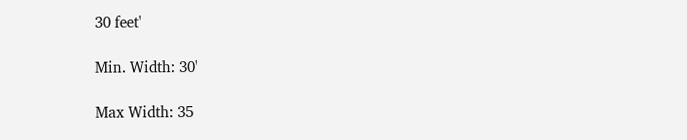30 feet'

Min. Width: 30'

Max Width: 35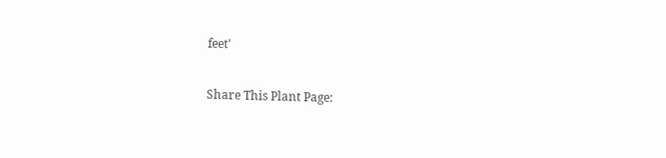feet'

Share This Plant Page: